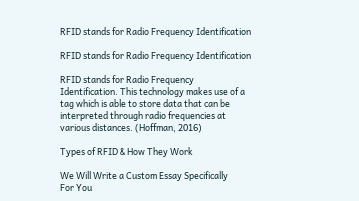RFID stands for Radio Frequency Identification

RFID stands for Radio Frequency Identification

RFID stands for Radio Frequency Identification. This technology makes use of a tag which is able to store data that can be interpreted through radio frequencies at various distances. (Hoffman, 2016)

Types of RFID & How They Work

We Will Write a Custom Essay Specifically
For You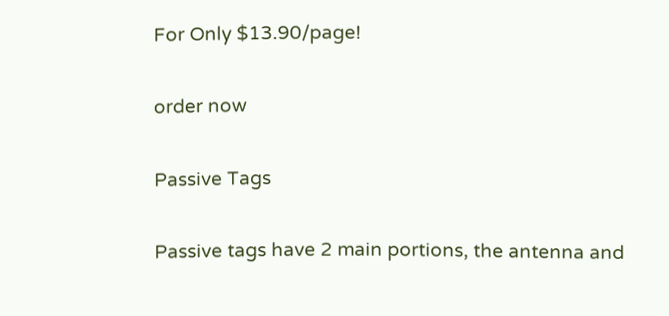For Only $13.90/page!

order now

Passive Tags

Passive tags have 2 main portions, the antenna and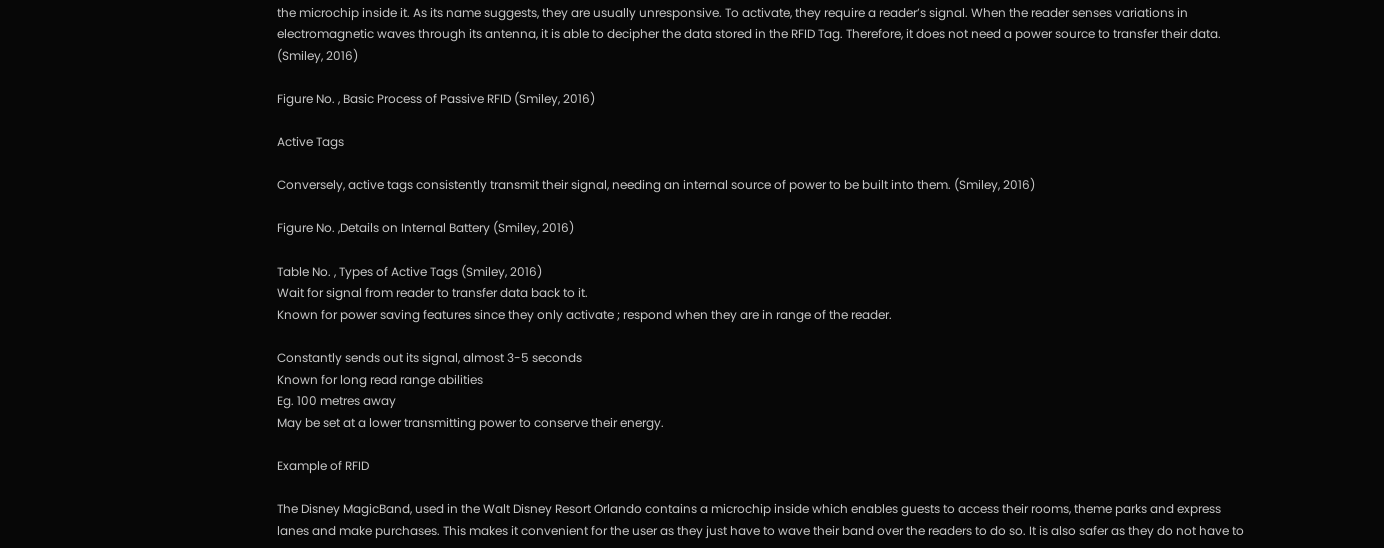the microchip inside it. As its name suggests, they are usually unresponsive. To activate, they require a reader’s signal. When the reader senses variations in electromagnetic waves through its antenna, it is able to decipher the data stored in the RFID Tag. Therefore, it does not need a power source to transfer their data. (Smiley, 2016)

Figure No. , Basic Process of Passive RFID (Smiley, 2016)

Active Tags

Conversely, active tags consistently transmit their signal, needing an internal source of power to be built into them. (Smiley, 2016)

Figure No. ,Details on Internal Battery (Smiley, 2016)

Table No. , Types of Active Tags (Smiley, 2016)
Wait for signal from reader to transfer data back to it.
Known for power saving features since they only activate ; respond when they are in range of the reader.

Constantly sends out its signal, almost 3-5 seconds
Known for long read range abilities
Eg. 100 metres away
May be set at a lower transmitting power to conserve their energy.

Example of RFID

The Disney MagicBand, used in the Walt Disney Resort Orlando contains a microchip inside which enables guests to access their rooms, theme parks and express lanes and make purchases. This makes it convenient for the user as they just have to wave their band over the readers to do so. It is also safer as they do not have to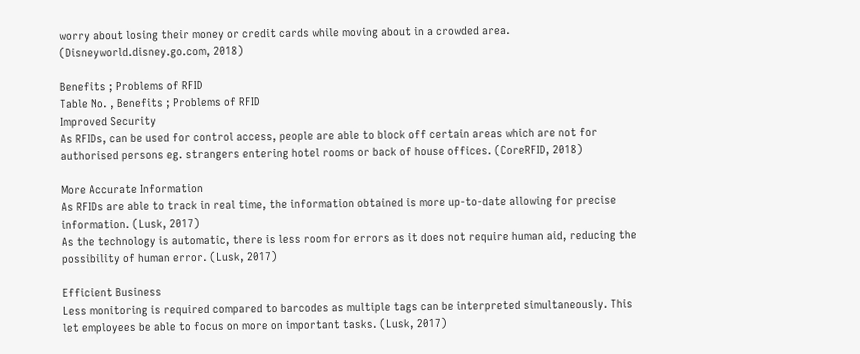worry about losing their money or credit cards while moving about in a crowded area. (Disneyworld.disney.go.com, 2018)

Benefits ; Problems of RFID
Table No. , Benefits ; Problems of RFID
Improved Security
As RFIDs, can be used for control access, people are able to block off certain areas which are not for authorised persons eg. strangers entering hotel rooms or back of house offices. (CoreRFID, 2018)

More Accurate Information
As RFIDs are able to track in real time, the information obtained is more up-to-date allowing for precise information. (Lusk, 2017)
As the technology is automatic, there is less room for errors as it does not require human aid, reducing the possibility of human error. (Lusk, 2017)

Efficient Business
Less monitoring is required compared to barcodes as multiple tags can be interpreted simultaneously. This let employees be able to focus on more on important tasks. (Lusk, 2017)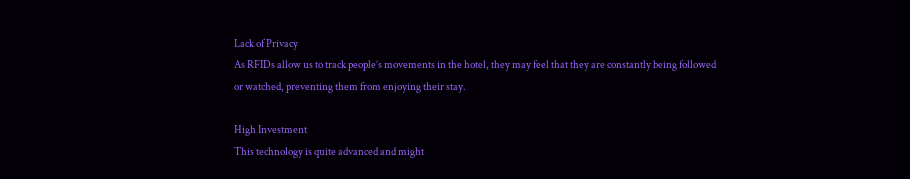Lack of Privacy
As RFIDs allow us to track people’s movements in the hotel, they may feel that they are constantly being followed or watched, preventing them from enjoying their stay.

High Investment
This technology is quite advanced and might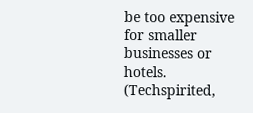be too expensive for smaller businesses or hotels. (Techspirited,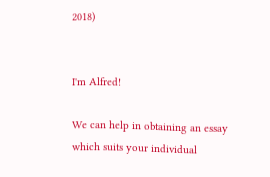2018)


I'm Alfred!

We can help in obtaining an essay which suits your individual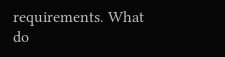requirements. What do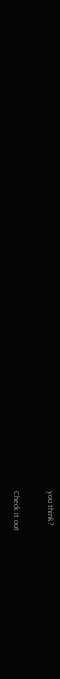you think?

Check it out